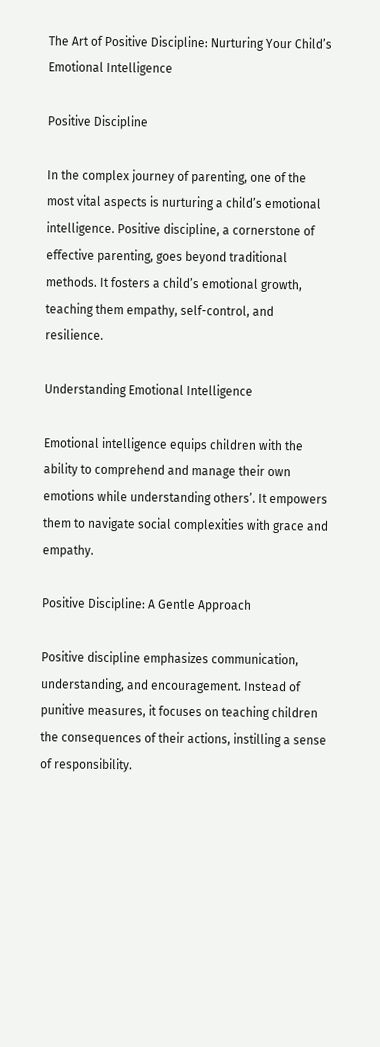The Art of Positive Discipline: Nurturing Your Child’s Emotional Intelligence

Positive Discipline

In the complex journey of parenting, one of the most vital aspects is nurturing a child’s emotional intelligence. Positive discipline, a cornerstone of effective parenting, goes beyond traditional methods. It fosters a child’s emotional growth, teaching them empathy, self-control, and resilience.

Understanding Emotional Intelligence

Emotional intelligence equips children with the ability to comprehend and manage their own emotions while understanding others’. It empowers them to navigate social complexities with grace and empathy.

Positive Discipline: A Gentle Approach

Positive discipline emphasizes communication, understanding, and encouragement. Instead of punitive measures, it focuses on teaching children the consequences of their actions, instilling a sense of responsibility.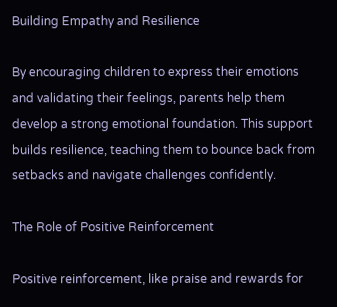Building Empathy and Resilience

By encouraging children to express their emotions and validating their feelings, parents help them develop a strong emotional foundation. This support builds resilience, teaching them to bounce back from setbacks and navigate challenges confidently.

The Role of Positive Reinforcement

Positive reinforcement, like praise and rewards for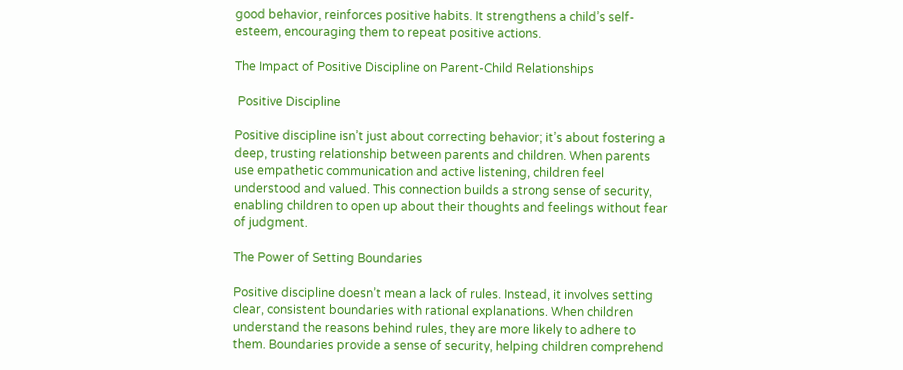good behavior, reinforces positive habits. It strengthens a child’s self-esteem, encouraging them to repeat positive actions.

The Impact of Positive Discipline on Parent-Child Relationships

 Positive Discipline

Positive discipline isn’t just about correcting behavior; it’s about fostering a deep, trusting relationship between parents and children. When parents use empathetic communication and active listening, children feel understood and valued. This connection builds a strong sense of security, enabling children to open up about their thoughts and feelings without fear of judgment.

The Power of Setting Boundaries

Positive discipline doesn’t mean a lack of rules. Instead, it involves setting clear, consistent boundaries with rational explanations. When children understand the reasons behind rules, they are more likely to adhere to them. Boundaries provide a sense of security, helping children comprehend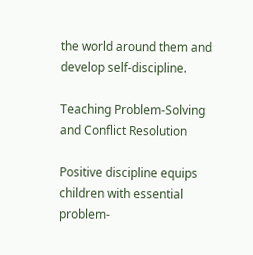the world around them and develop self-discipline.

Teaching Problem-Solving and Conflict Resolution

Positive discipline equips children with essential problem-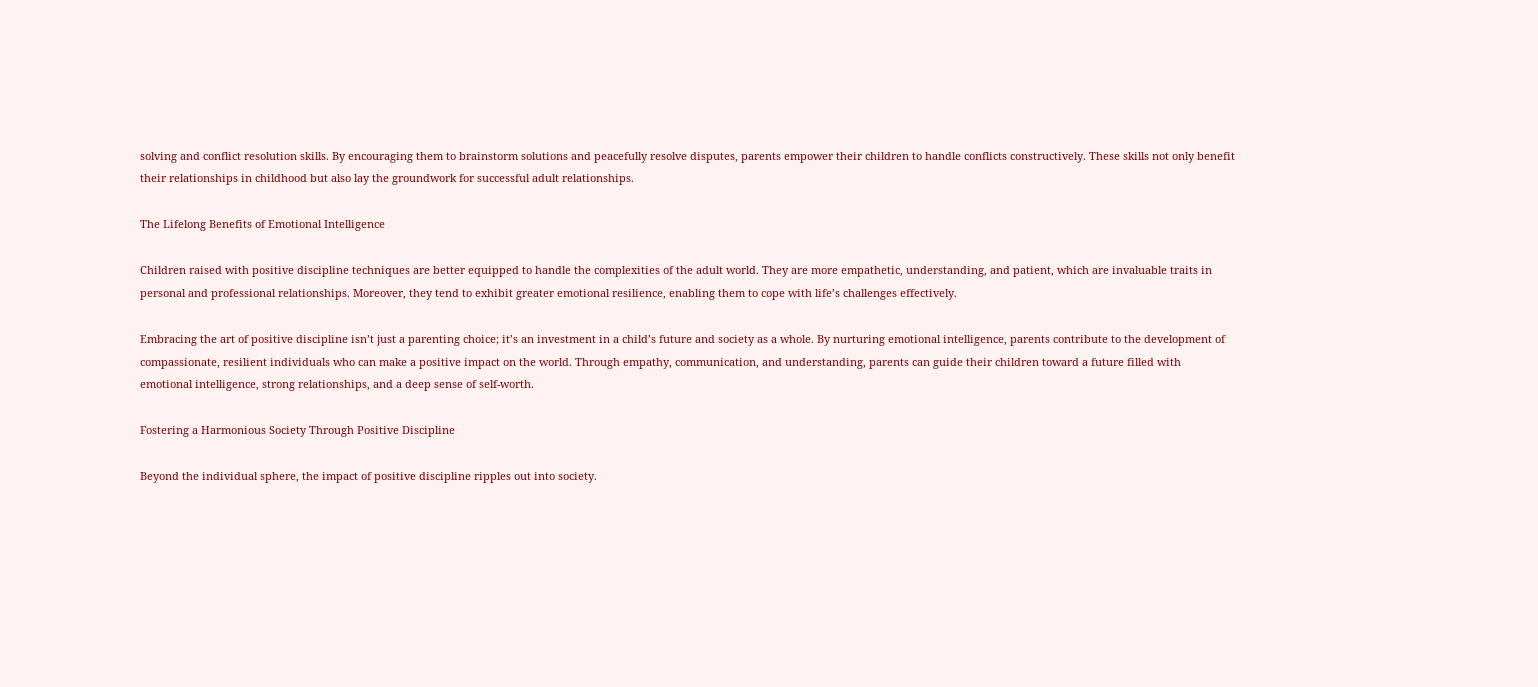solving and conflict resolution skills. By encouraging them to brainstorm solutions and peacefully resolve disputes, parents empower their children to handle conflicts constructively. These skills not only benefit their relationships in childhood but also lay the groundwork for successful adult relationships.

The Lifelong Benefits of Emotional Intelligence

Children raised with positive discipline techniques are better equipped to handle the complexities of the adult world. They are more empathetic, understanding, and patient, which are invaluable traits in personal and professional relationships. Moreover, they tend to exhibit greater emotional resilience, enabling them to cope with life’s challenges effectively.

Embracing the art of positive discipline isn’t just a parenting choice; it’s an investment in a child’s future and society as a whole. By nurturing emotional intelligence, parents contribute to the development of compassionate, resilient individuals who can make a positive impact on the world. Through empathy, communication, and understanding, parents can guide their children toward a future filled with emotional intelligence, strong relationships, and a deep sense of self-worth.

Fostering a Harmonious Society Through Positive Discipline

Beyond the individual sphere, the impact of positive discipline ripples out into society.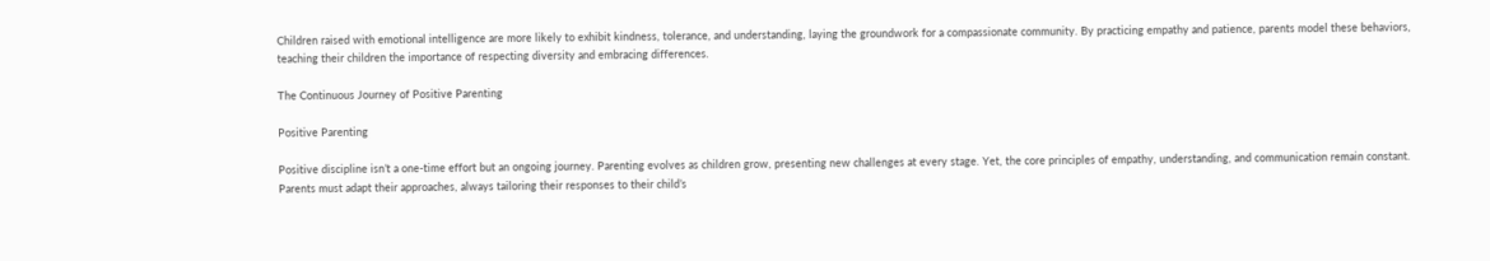Children raised with emotional intelligence are more likely to exhibit kindness, tolerance, and understanding, laying the groundwork for a compassionate community. By practicing empathy and patience, parents model these behaviors, teaching their children the importance of respecting diversity and embracing differences.

The Continuous Journey of Positive Parenting

Positive Parenting

Positive discipline isn’t a one-time effort but an ongoing journey. Parenting evolves as children grow, presenting new challenges at every stage. Yet, the core principles of empathy, understanding, and communication remain constant. Parents must adapt their approaches, always tailoring their responses to their child’s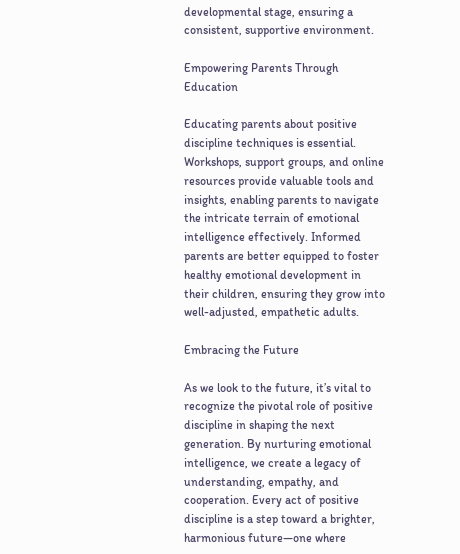developmental stage, ensuring a consistent, supportive environment.

Empowering Parents Through Education

Educating parents about positive discipline techniques is essential. Workshops, support groups, and online resources provide valuable tools and insights, enabling parents to navigate the intricate terrain of emotional intelligence effectively. Informed parents are better equipped to foster healthy emotional development in their children, ensuring they grow into well-adjusted, empathetic adults.

Embracing the Future

As we look to the future, it’s vital to recognize the pivotal role of positive discipline in shaping the next generation. By nurturing emotional intelligence, we create a legacy of understanding, empathy, and cooperation. Every act of positive discipline is a step toward a brighter, harmonious future—one where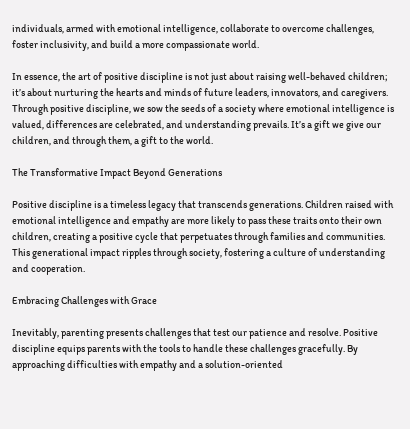individuals, armed with emotional intelligence, collaborate to overcome challenges, foster inclusivity, and build a more compassionate world.

In essence, the art of positive discipline is not just about raising well-behaved children; it’s about nurturing the hearts and minds of future leaders, innovators, and caregivers. Through positive discipline, we sow the seeds of a society where emotional intelligence is valued, differences are celebrated, and understanding prevails. It’s a gift we give our children, and through them, a gift to the world.

The Transformative Impact Beyond Generations

Positive discipline is a timeless legacy that transcends generations. Children raised with emotional intelligence and empathy are more likely to pass these traits onto their own children, creating a positive cycle that perpetuates through families and communities. This generational impact ripples through society, fostering a culture of understanding and cooperation.

Embracing Challenges with Grace

Inevitably, parenting presents challenges that test our patience and resolve. Positive discipline equips parents with the tools to handle these challenges gracefully. By approaching difficulties with empathy and a solution-oriented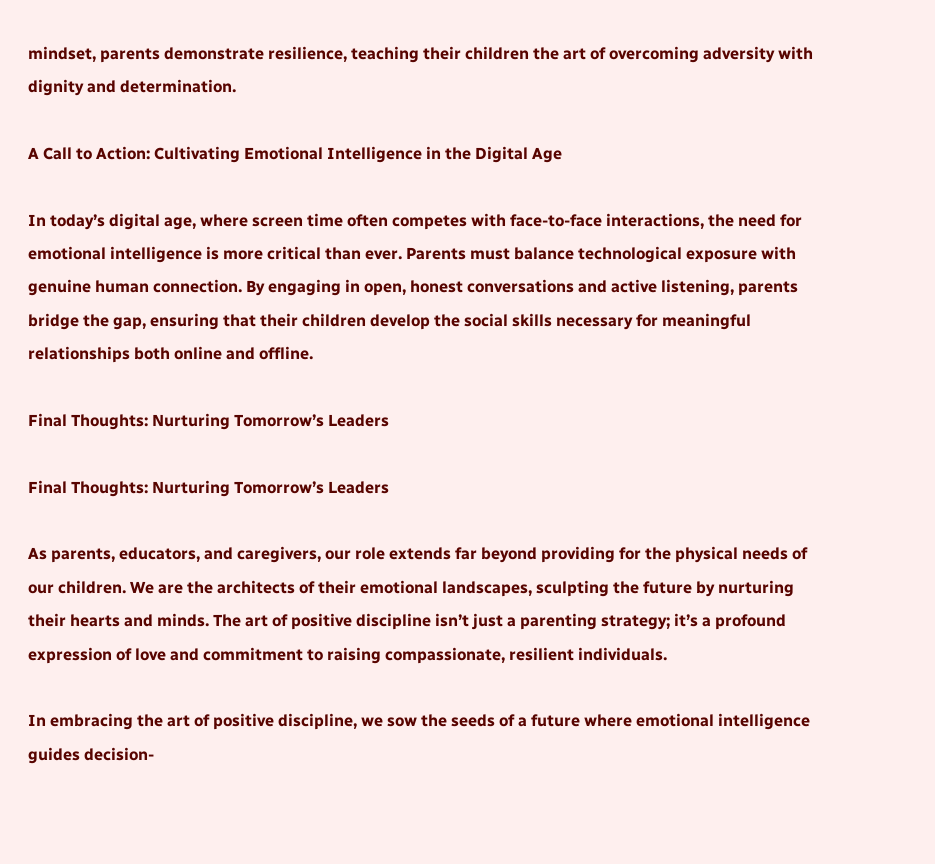mindset, parents demonstrate resilience, teaching their children the art of overcoming adversity with dignity and determination.

A Call to Action: Cultivating Emotional Intelligence in the Digital Age

In today’s digital age, where screen time often competes with face-to-face interactions, the need for emotional intelligence is more critical than ever. Parents must balance technological exposure with genuine human connection. By engaging in open, honest conversations and active listening, parents bridge the gap, ensuring that their children develop the social skills necessary for meaningful relationships both online and offline.

Final Thoughts: Nurturing Tomorrow’s Leaders

Final Thoughts: Nurturing Tomorrow’s Leaders

As parents, educators, and caregivers, our role extends far beyond providing for the physical needs of our children. We are the architects of their emotional landscapes, sculpting the future by nurturing their hearts and minds. The art of positive discipline isn’t just a parenting strategy; it’s a profound expression of love and commitment to raising compassionate, resilient individuals.

In embracing the art of positive discipline, we sow the seeds of a future where emotional intelligence guides decision-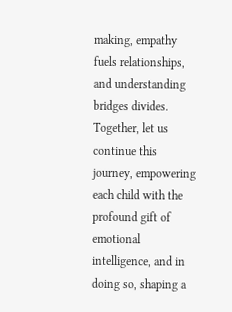making, empathy fuels relationships, and understanding bridges divides. Together, let us continue this journey, empowering each child with the profound gift of emotional intelligence, and in doing so, shaping a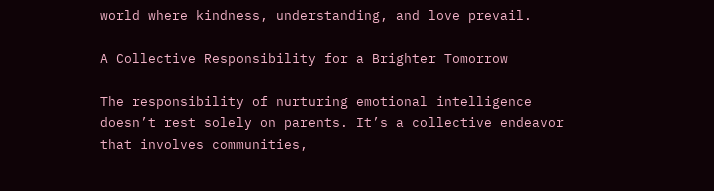world where kindness, understanding, and love prevail.

A Collective Responsibility for a Brighter Tomorrow

The responsibility of nurturing emotional intelligence doesn’t rest solely on parents. It’s a collective endeavor that involves communities,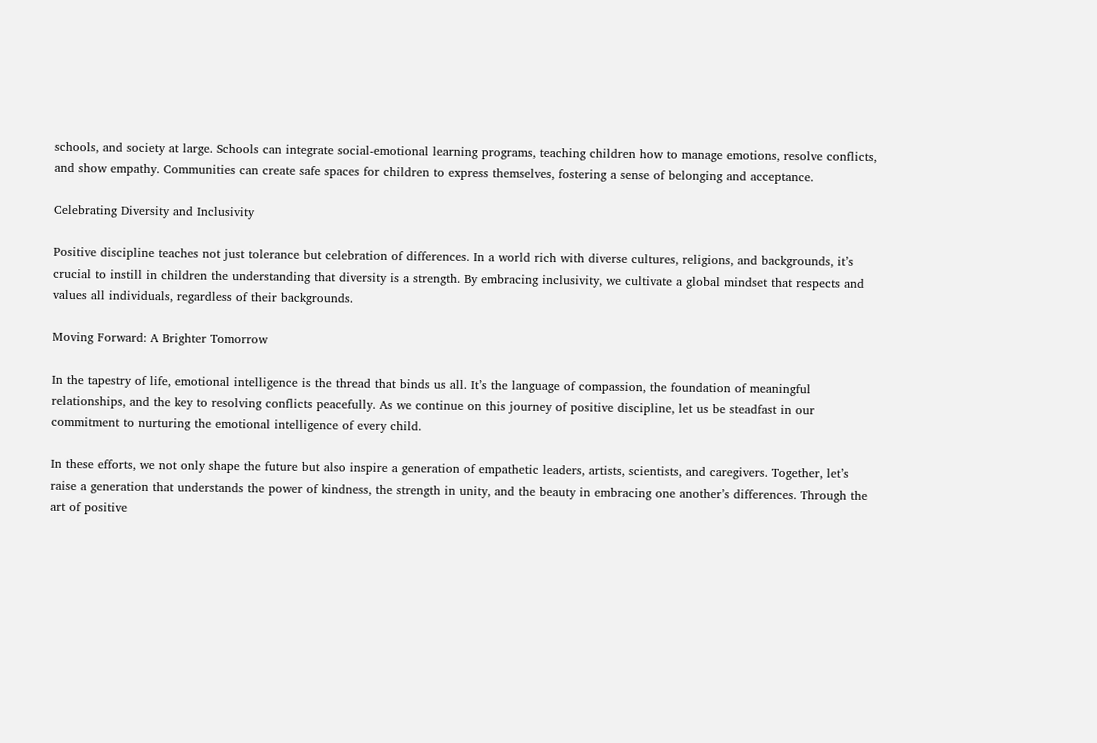schools, and society at large. Schools can integrate social-emotional learning programs, teaching children how to manage emotions, resolve conflicts, and show empathy. Communities can create safe spaces for children to express themselves, fostering a sense of belonging and acceptance.

Celebrating Diversity and Inclusivity

Positive discipline teaches not just tolerance but celebration of differences. In a world rich with diverse cultures, religions, and backgrounds, it’s crucial to instill in children the understanding that diversity is a strength. By embracing inclusivity, we cultivate a global mindset that respects and values all individuals, regardless of their backgrounds.

Moving Forward: A Brighter Tomorrow

In the tapestry of life, emotional intelligence is the thread that binds us all. It’s the language of compassion, the foundation of meaningful relationships, and the key to resolving conflicts peacefully. As we continue on this journey of positive discipline, let us be steadfast in our commitment to nurturing the emotional intelligence of every child.

In these efforts, we not only shape the future but also inspire a generation of empathetic leaders, artists, scientists, and caregivers. Together, let’s raise a generation that understands the power of kindness, the strength in unity, and the beauty in embracing one another’s differences. Through the art of positive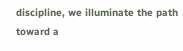discipline, we illuminate the path toward a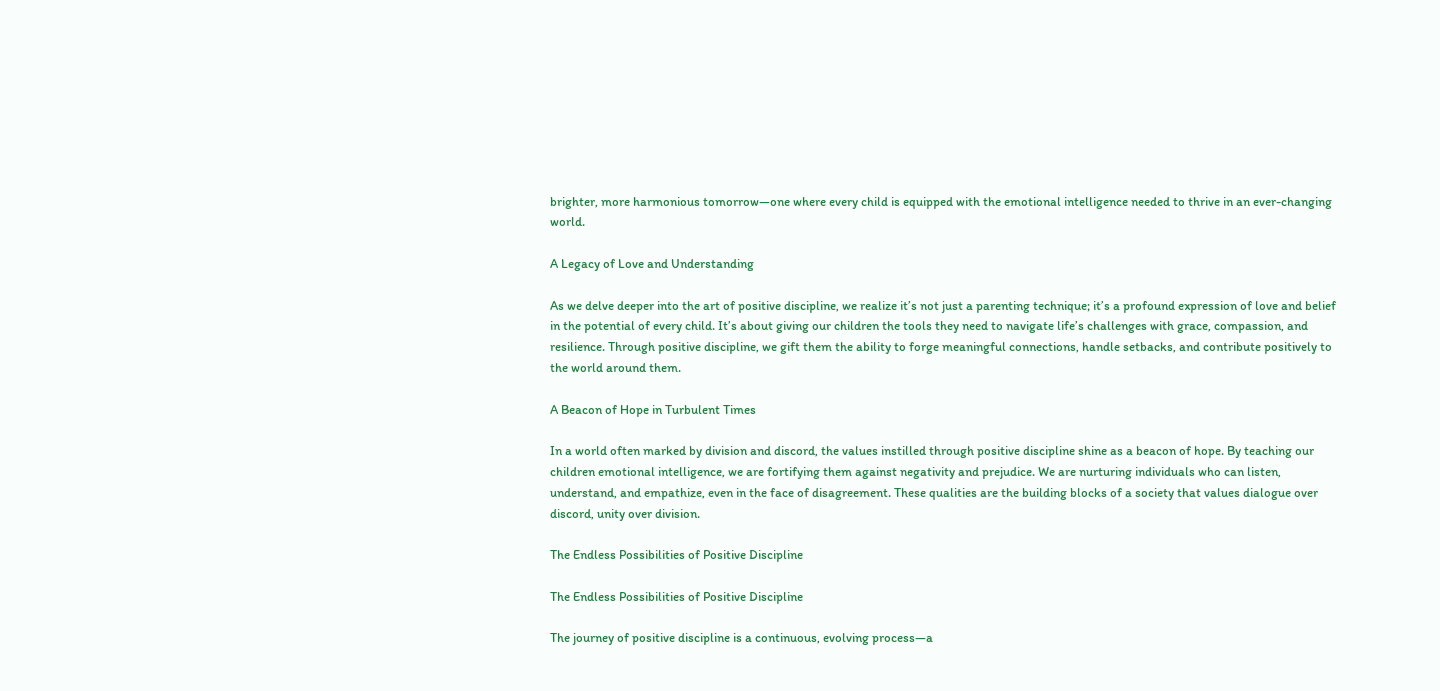brighter, more harmonious tomorrow—one where every child is equipped with the emotional intelligence needed to thrive in an ever-changing world.

A Legacy of Love and Understanding

As we delve deeper into the art of positive discipline, we realize it’s not just a parenting technique; it’s a profound expression of love and belief in the potential of every child. It’s about giving our children the tools they need to navigate life’s challenges with grace, compassion, and resilience. Through positive discipline, we gift them the ability to forge meaningful connections, handle setbacks, and contribute positively to the world around them.

A Beacon of Hope in Turbulent Times

In a world often marked by division and discord, the values instilled through positive discipline shine as a beacon of hope. By teaching our children emotional intelligence, we are fortifying them against negativity and prejudice. We are nurturing individuals who can listen, understand, and empathize, even in the face of disagreement. These qualities are the building blocks of a society that values dialogue over discord, unity over division.

The Endless Possibilities of Positive Discipline

The Endless Possibilities of Positive Discipline

The journey of positive discipline is a continuous, evolving process—a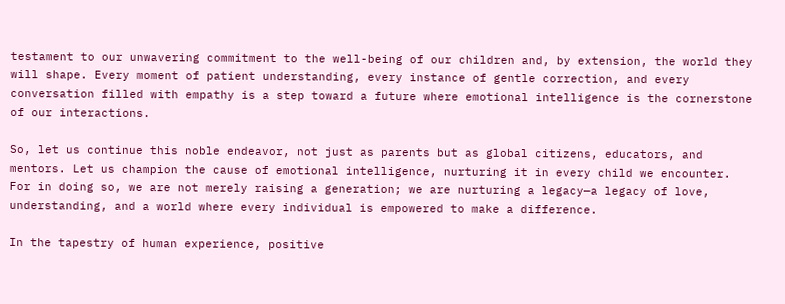testament to our unwavering commitment to the well-being of our children and, by extension, the world they will shape. Every moment of patient understanding, every instance of gentle correction, and every conversation filled with empathy is a step toward a future where emotional intelligence is the cornerstone of our interactions.

So, let us continue this noble endeavor, not just as parents but as global citizens, educators, and mentors. Let us champion the cause of emotional intelligence, nurturing it in every child we encounter. For in doing so, we are not merely raising a generation; we are nurturing a legacy—a legacy of love, understanding, and a world where every individual is empowered to make a difference.

In the tapestry of human experience, positive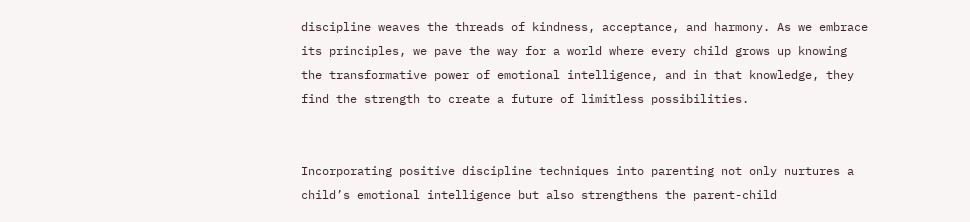discipline weaves the threads of kindness, acceptance, and harmony. As we embrace its principles, we pave the way for a world where every child grows up knowing the transformative power of emotional intelligence, and in that knowledge, they find the strength to create a future of limitless possibilities.


Incorporating positive discipline techniques into parenting not only nurtures a child’s emotional intelligence but also strengthens the parent-child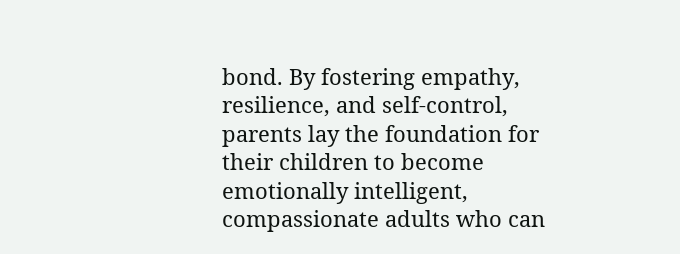bond. By fostering empathy, resilience, and self-control, parents lay the foundation for their children to become emotionally intelligent, compassionate adults who can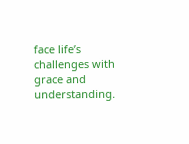face life’s challenges with grace and understanding.